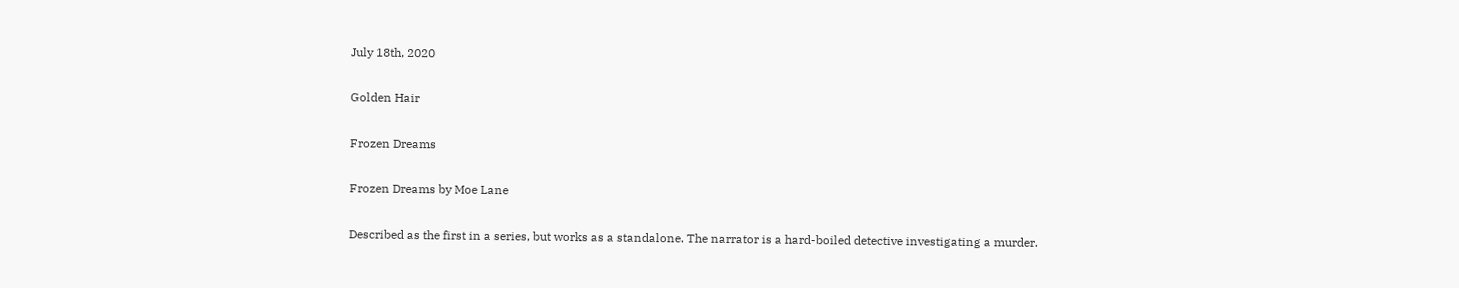July 18th, 2020

Golden Hair

Frozen Dreams

Frozen Dreams by Moe Lane

Described as the first in a series, but works as a standalone. The narrator is a hard-boiled detective investigating a murder.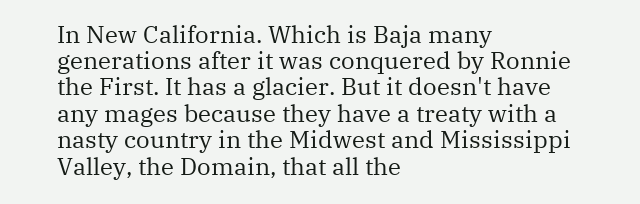In New California. Which is Baja many generations after it was conquered by Ronnie the First. It has a glacier. But it doesn't have any mages because they have a treaty with a nasty country in the Midwest and Mississippi Valley, the Domain, that all the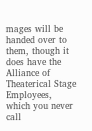mages will be handed over to them, though it does have the Alliance of Theaterical Stage Employees, which you never call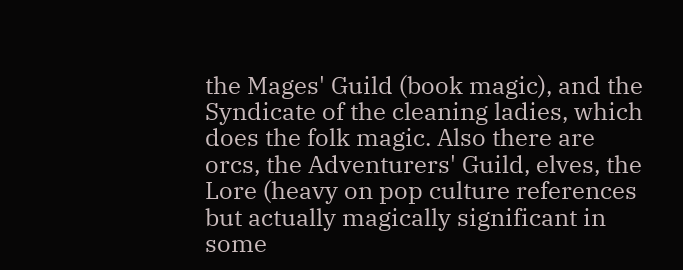the Mages' Guild (book magic), and the Syndicate of the cleaning ladies, which does the folk magic. Also there are orcs, the Adventurers' Guild, elves, the Lore (heavy on pop culture references but actually magically significant in some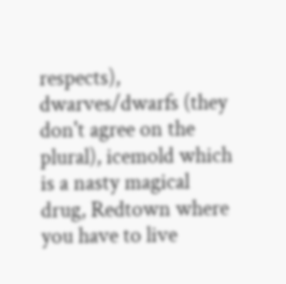respects), dwarves/dwarfs (they don't agree on the plural), icemold which is a nasty magical drug, Redtown where you have to live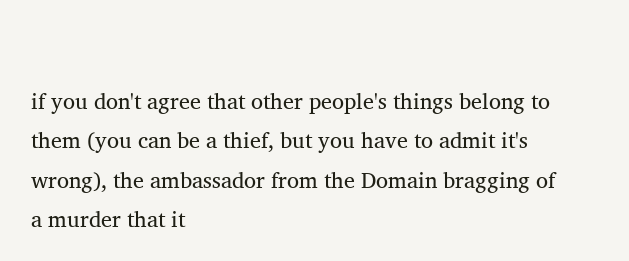if you don't agree that other people's things belong to them (you can be a thief, but you have to admit it's wrong), the ambassador from the Domain bragging of a murder that it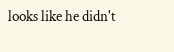looks like he didn't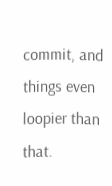commit, and things even loopier than that.